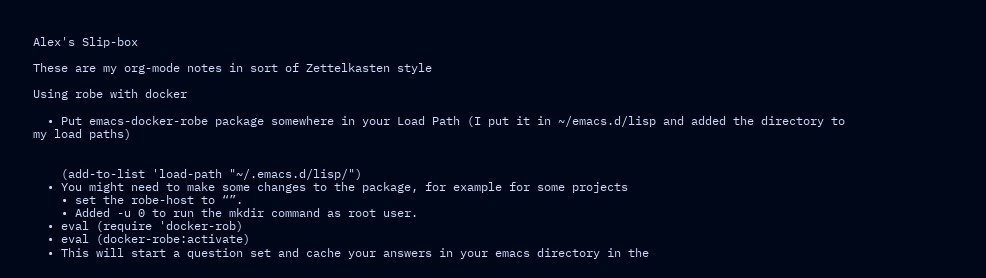Alex's Slip-box

These are my org-mode notes in sort of Zettelkasten style

Using robe with docker

  • Put emacs-docker-robe package somewhere in your Load Path (I put it in ~/emacs.d/lisp and added the directory to my load paths)


    (add-to-list 'load-path "~/.emacs.d/lisp/")
  • You might need to make some changes to the package, for example for some projects
    • set the robe-host to “”.
    • Added -u 0 to run the mkdir command as root user.
  • eval (require 'docker-rob)
  • eval (docker-robe:activate)
  • This will start a question set and cache your answers in your emacs directory in the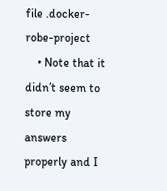file .docker-robe-project
    • Note that it didn’t seem to store my answers properly and I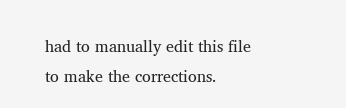had to manually edit this file to make the corrections.